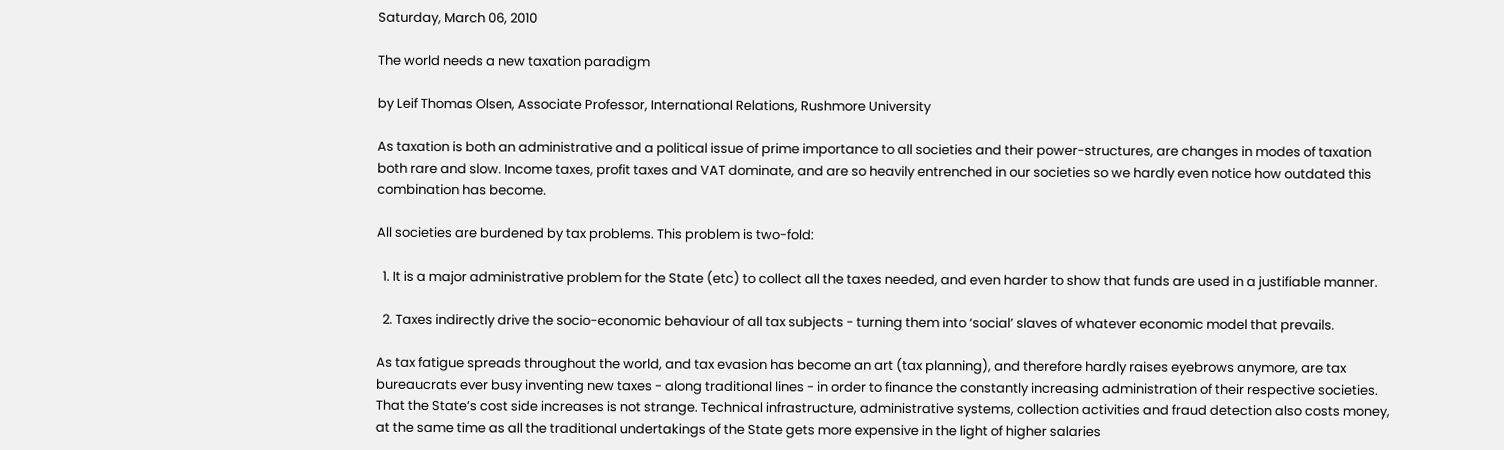Saturday, March 06, 2010

The world needs a new taxation paradigm

by Leif Thomas Olsen, Associate Professor, International Relations, Rushmore University

As taxation is both an administrative and a political issue of prime importance to all societies and their power-structures, are changes in modes of taxation both rare and slow. Income taxes, profit taxes and VAT dominate, and are so heavily entrenched in our societies so we hardly even notice how outdated this combination has become.

All societies are burdened by tax problems. This problem is two-fold:

  1. It is a major administrative problem for the State (etc) to collect all the taxes needed, and even harder to show that funds are used in a justifiable manner.

  2. Taxes indirectly drive the socio-economic behaviour of all tax subjects - turning them into ‘social’ slaves of whatever economic model that prevails.

As tax fatigue spreads throughout the world, and tax evasion has become an art (tax planning), and therefore hardly raises eyebrows anymore, are tax bureaucrats ever busy inventing new taxes - along traditional lines - in order to finance the constantly increasing administration of their respective societies. That the State’s cost side increases is not strange. Technical infrastructure, administrative systems, collection activities and fraud detection also costs money, at the same time as all the traditional undertakings of the State gets more expensive in the light of higher salaries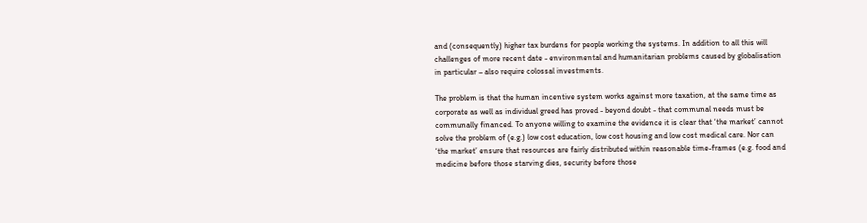and (consequently) higher tax burdens for people working the systems. In addition to all this will challenges of more recent date - environmental and humanitarian problems caused by globalisation in particular – also require colossal investments.

The problem is that the human incentive system works against more taxation, at the same time as corporate as well as individual greed has proved - beyond doubt - that communal needs must be communally financed. To anyone willing to examine the evidence it is clear that ‘the market’ cannot solve the problem of (e.g.) low cost education, low cost housing and low cost medical care. Nor can ‘the market’ ensure that resources are fairly distributed within reasonable time-frames (e.g. food and medicine before those starving dies, security before those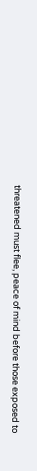threatened must flee, peace of mind before those exposed to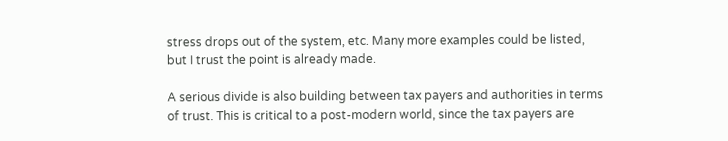stress drops out of the system, etc. Many more examples could be listed, but I trust the point is already made.

A serious divide is also building between tax payers and authorities in terms of trust. This is critical to a post-modern world, since the tax payers are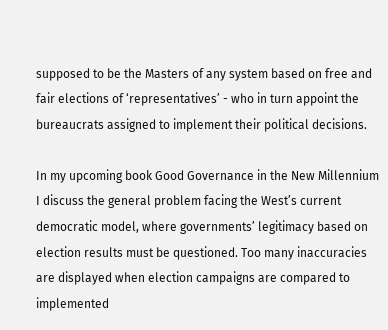supposed to be the Masters of any system based on free and fair elections of ‘representatives’ - who in turn appoint the bureaucrats assigned to implement their political decisions.

In my upcoming book Good Governance in the New Millennium I discuss the general problem facing the West’s current democratic model, where governments’ legitimacy based on election results must be questioned. Too many inaccuracies are displayed when election campaigns are compared to implemented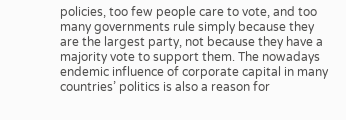policies, too few people care to vote, and too many governments rule simply because they are the largest party, not because they have a majority vote to support them. The nowadays endemic influence of corporate capital in many countries’ politics is also a reason for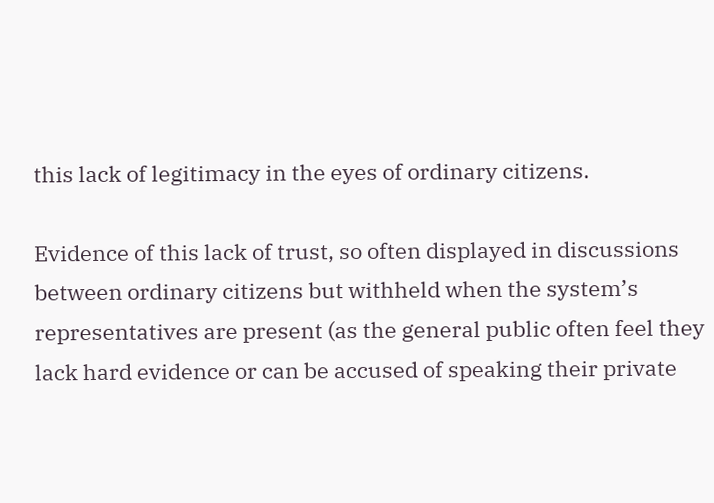this lack of legitimacy in the eyes of ordinary citizens.

Evidence of this lack of trust, so often displayed in discussions between ordinary citizens but withheld when the system’s representatives are present (as the general public often feel they lack hard evidence or can be accused of speaking their private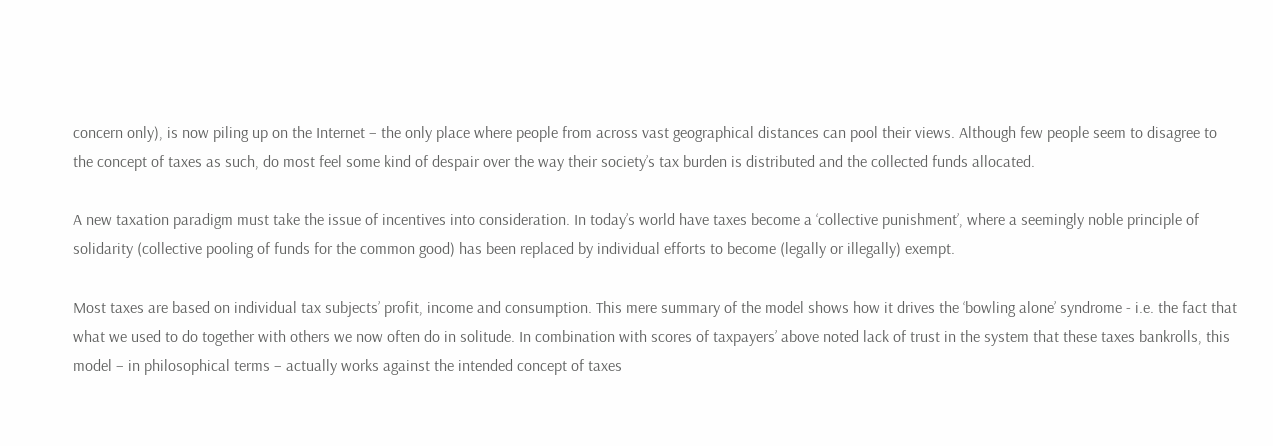concern only), is now piling up on the Internet – the only place where people from across vast geographical distances can pool their views. Although few people seem to disagree to the concept of taxes as such, do most feel some kind of despair over the way their society’s tax burden is distributed and the collected funds allocated.

A new taxation paradigm must take the issue of incentives into consideration. In today’s world have taxes become a ‘collective punishment’, where a seemingly noble principle of solidarity (collective pooling of funds for the common good) has been replaced by individual efforts to become (legally or illegally) exempt.

Most taxes are based on individual tax subjects’ profit, income and consumption. This mere summary of the model shows how it drives the ‘bowling alone’ syndrome - i.e. the fact that what we used to do together with others we now often do in solitude. In combination with scores of taxpayers’ above noted lack of trust in the system that these taxes bankrolls, this model – in philosophical terms – actually works against the intended concept of taxes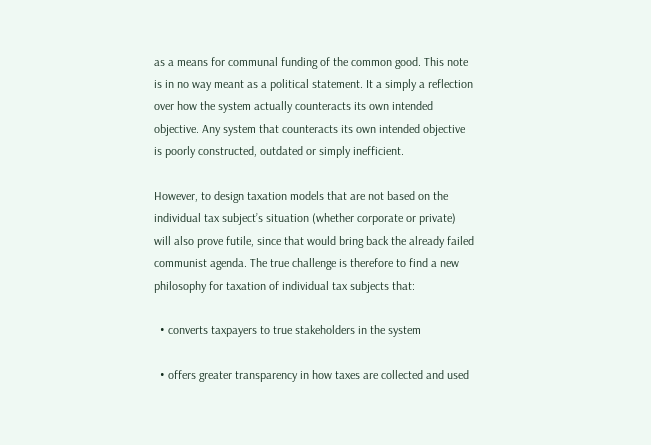as a means for communal funding of the common good. This note is in no way meant as a political statement. It a simply a reflection over how the system actually counteracts its own intended objective. Any system that counteracts its own intended objective is poorly constructed, outdated or simply inefficient.

However, to design taxation models that are not based on the individual tax subject’s situation (whether corporate or private) will also prove futile, since that would bring back the already failed communist agenda. The true challenge is therefore to find a new philosophy for taxation of individual tax subjects that:

  • converts taxpayers to true stakeholders in the system

  • offers greater transparency in how taxes are collected and used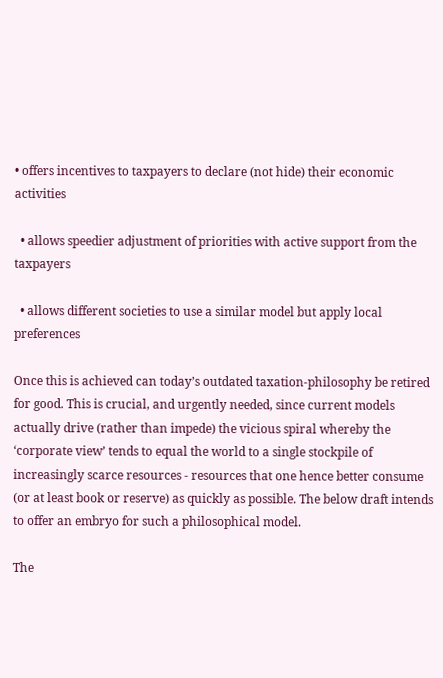• offers incentives to taxpayers to declare (not hide) their economic activities

  • allows speedier adjustment of priorities with active support from the taxpayers

  • allows different societies to use a similar model but apply local preferences

Once this is achieved can today’s outdated taxation-philosophy be retired for good. This is crucial, and urgently needed, since current models actually drive (rather than impede) the vicious spiral whereby the ‘corporate view’ tends to equal the world to a single stockpile of increasingly scarce resources - resources that one hence better consume (or at least book or reserve) as quickly as possible. The below draft intends to offer an embryo for such a philosophical model.

The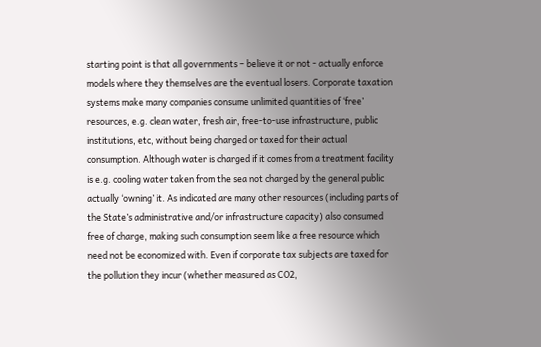starting point is that all governments – believe it or not - actually enforce models where they themselves are the eventual losers. Corporate taxation systems make many companies consume unlimited quantities of ‘free’ resources, e.g. clean water, fresh air, free-to-use infrastructure, public institutions, etc, without being charged or taxed for their actual consumption. Although water is charged if it comes from a treatment facility is e.g. cooling water taken from the sea not charged by the general public actually ‘owning’ it. As indicated are many other resources (including parts of the State’s administrative and/or infrastructure capacity) also consumed free of charge, making such consumption seem like a free resource which need not be economized with. Even if corporate tax subjects are taxed for the pollution they incur (whether measured as CO2,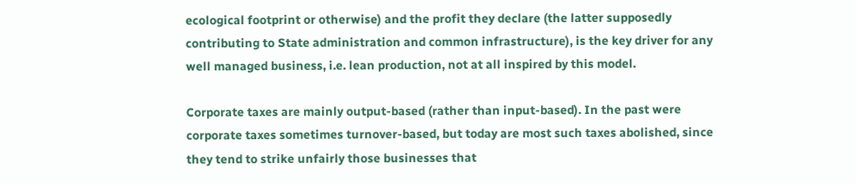ecological footprint or otherwise) and the profit they declare (the latter supposedly contributing to State administration and common infrastructure), is the key driver for any well managed business, i.e. lean production, not at all inspired by this model.

Corporate taxes are mainly output-based (rather than input-based). In the past were corporate taxes sometimes turnover-based, but today are most such taxes abolished, since they tend to strike unfairly those businesses that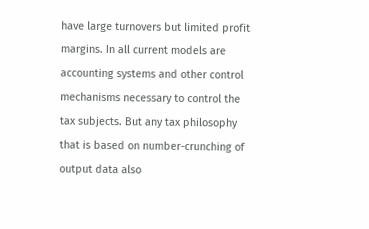have large turnovers but limited profit margins. In all current models are accounting systems and other control mechanisms necessary to control the tax subjects. But any tax philosophy that is based on number-crunching of output data also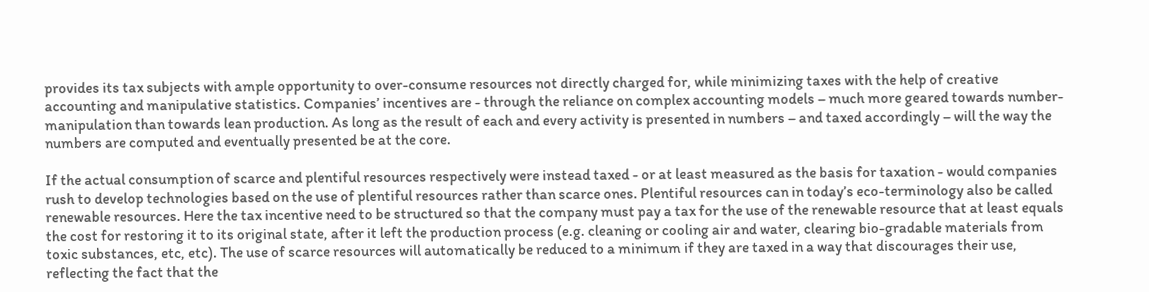provides its tax subjects with ample opportunity to over-consume resources not directly charged for, while minimizing taxes with the help of creative accounting and manipulative statistics. Companies’ incentives are - through the reliance on complex accounting models – much more geared towards number-manipulation than towards lean production. As long as the result of each and every activity is presented in numbers – and taxed accordingly – will the way the numbers are computed and eventually presented be at the core.

If the actual consumption of scarce and plentiful resources respectively were instead taxed - or at least measured as the basis for taxation - would companies rush to develop technologies based on the use of plentiful resources rather than scarce ones. Plentiful resources can in today’s eco-terminology also be called renewable resources. Here the tax incentive need to be structured so that the company must pay a tax for the use of the renewable resource that at least equals the cost for restoring it to its original state, after it left the production process (e.g. cleaning or cooling air and water, clearing bio-gradable materials from toxic substances, etc, etc). The use of scarce resources will automatically be reduced to a minimum if they are taxed in a way that discourages their use, reflecting the fact that the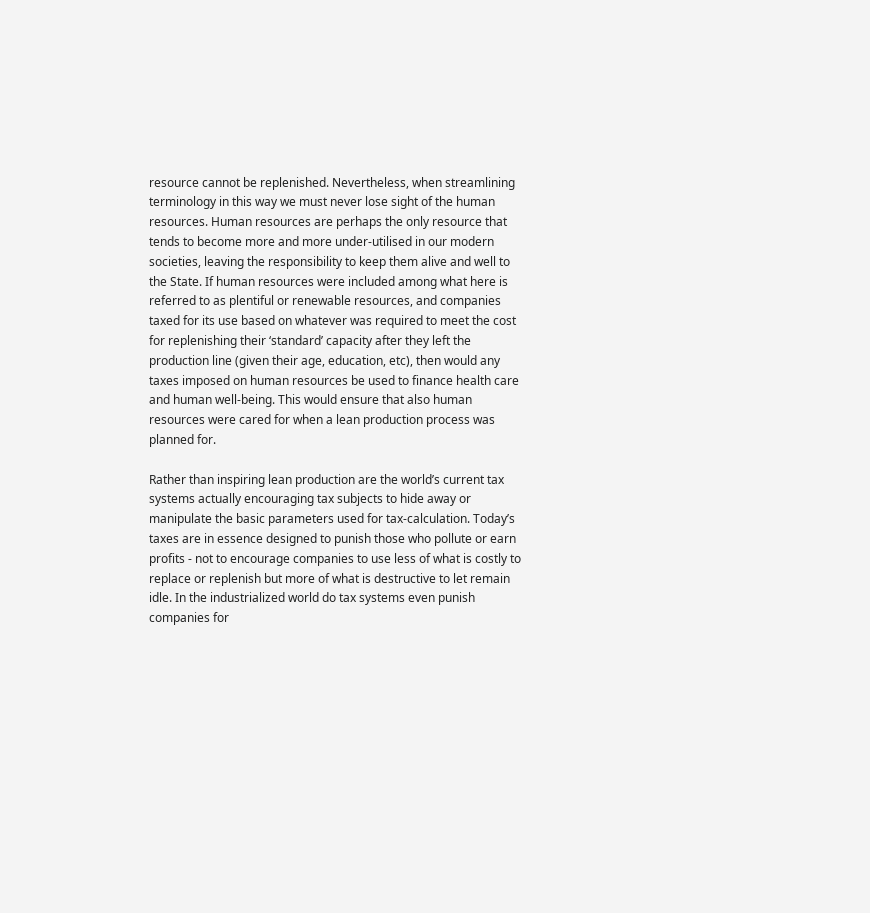resource cannot be replenished. Nevertheless, when streamlining terminology in this way we must never lose sight of the human resources. Human resources are perhaps the only resource that tends to become more and more under-utilised in our modern societies, leaving the responsibility to keep them alive and well to the State. If human resources were included among what here is referred to as plentiful or renewable resources, and companies taxed for its use based on whatever was required to meet the cost for replenishing their ‘standard’ capacity after they left the production line (given their age, education, etc), then would any taxes imposed on human resources be used to finance health care and human well-being. This would ensure that also human resources were cared for when a lean production process was planned for.

Rather than inspiring lean production are the world’s current tax systems actually encouraging tax subjects to hide away or manipulate the basic parameters used for tax-calculation. Today’s taxes are in essence designed to punish those who pollute or earn profits - not to encourage companies to use less of what is costly to replace or replenish but more of what is destructive to let remain idle. In the industrialized world do tax systems even punish companies for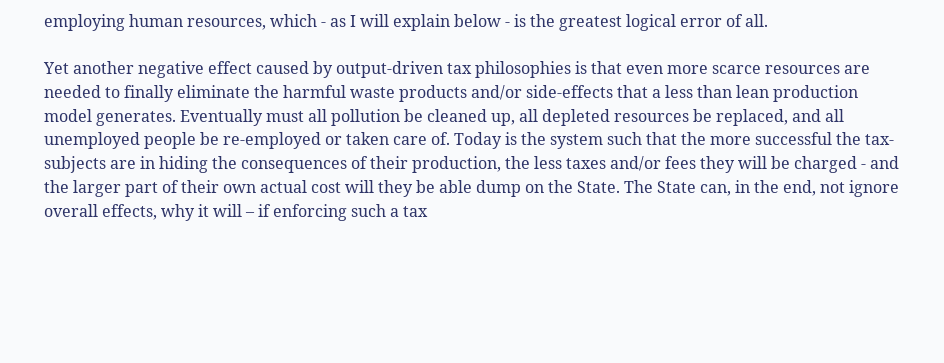employing human resources, which - as I will explain below - is the greatest logical error of all.

Yet another negative effect caused by output-driven tax philosophies is that even more scarce resources are needed to finally eliminate the harmful waste products and/or side-effects that a less than lean production model generates. Eventually must all pollution be cleaned up, all depleted resources be replaced, and all unemployed people be re-employed or taken care of. Today is the system such that the more successful the tax-subjects are in hiding the consequences of their production, the less taxes and/or fees they will be charged - and the larger part of their own actual cost will they be able dump on the State. The State can, in the end, not ignore overall effects, why it will – if enforcing such a tax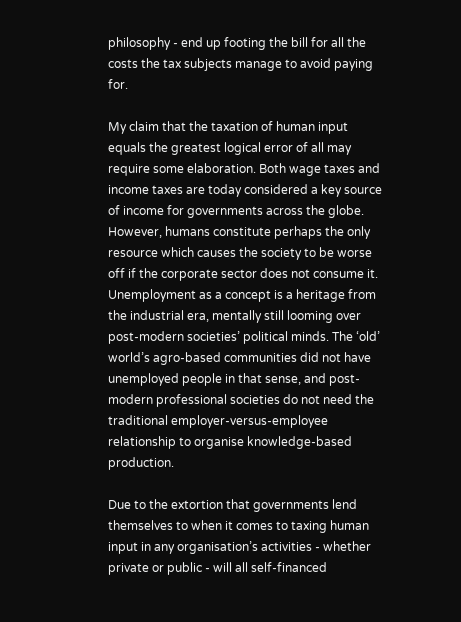philosophy - end up footing the bill for all the costs the tax subjects manage to avoid paying for.

My claim that the taxation of human input equals the greatest logical error of all may require some elaboration. Both wage taxes and income taxes are today considered a key source of income for governments across the globe. However, humans constitute perhaps the only resource which causes the society to be worse off if the corporate sector does not consume it. Unemployment as a concept is a heritage from the industrial era, mentally still looming over post-modern societies’ political minds. The ‘old’ world’s agro-based communities did not have unemployed people in that sense, and post-modern professional societies do not need the traditional employer-versus-employee relationship to organise knowledge-based production.

Due to the extortion that governments lend themselves to when it comes to taxing human input in any organisation’s activities - whether private or public - will all self-financed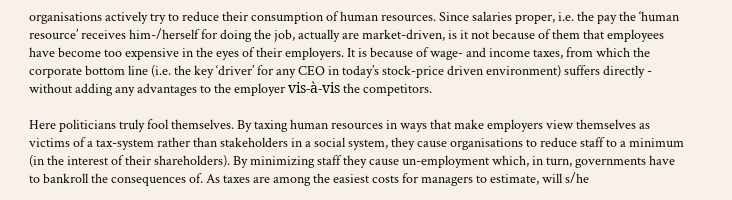organisations actively try to reduce their consumption of human resources. Since salaries proper, i.e. the pay the ‘human resource’ receives him-/herself for doing the job, actually are market-driven, is it not because of them that employees have become too expensive in the eyes of their employers. It is because of wage- and income taxes, from which the corporate bottom line (i.e. the key ‘driver’ for any CEO in today’s stock-price driven environment) suffers directly - without adding any advantages to the employer vis-à-vis the competitors.

Here politicians truly fool themselves. By taxing human resources in ways that make employers view themselves as victims of a tax-system rather than stakeholders in a social system, they cause organisations to reduce staff to a minimum (in the interest of their shareholders). By minimizing staff they cause un-employment which, in turn, governments have to bankroll the consequences of. As taxes are among the easiest costs for managers to estimate, will s/he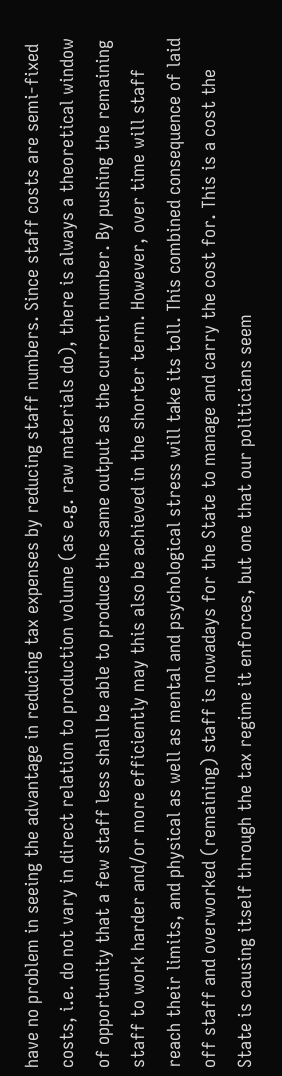have no problem in seeing the advantage in reducing tax expenses by reducing staff numbers. Since staff costs are semi-fixed costs, i.e. do not vary in direct relation to production volume (as e.g. raw materials do), there is always a theoretical window of opportunity that a few staff less shall be able to produce the same output as the current number. By pushing the remaining staff to work harder and/or more efficiently may this also be achieved in the shorter term. However, over time will staff reach their limits, and physical as well as mental and psychological stress will take its toll. This combined consequence of laid off staff and overworked (remaining) staff is nowadays for the State to manage and carry the cost for. This is a cost the State is causing itself through the tax regime it enforces, but one that our politicians seem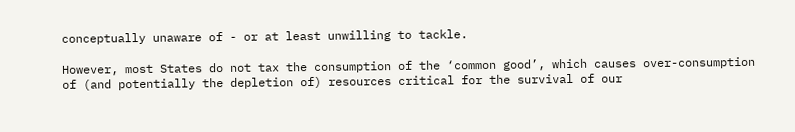conceptually unaware of - or at least unwilling to tackle.

However, most States do not tax the consumption of the ‘common good’, which causes over-consumption of (and potentially the depletion of) resources critical for the survival of our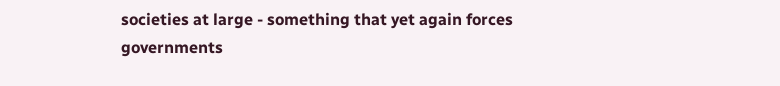societies at large - something that yet again forces governments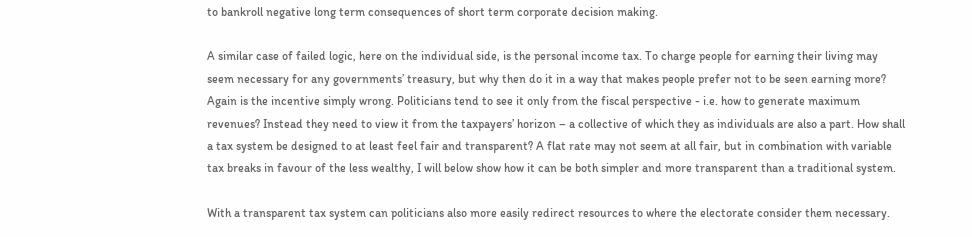to bankroll negative long term consequences of short term corporate decision making.

A similar case of failed logic, here on the individual side, is the personal income tax. To charge people for earning their living may seem necessary for any governments’ treasury, but why then do it in a way that makes people prefer not to be seen earning more? Again is the incentive simply wrong. Politicians tend to see it only from the fiscal perspective - i.e. how to generate maximum revenues? Instead they need to view it from the taxpayers’ horizon – a collective of which they as individuals are also a part. How shall a tax system be designed to at least feel fair and transparent? A flat rate may not seem at all fair, but in combination with variable tax breaks in favour of the less wealthy, I will below show how it can be both simpler and more transparent than a traditional system.

With a transparent tax system can politicians also more easily redirect resources to where the electorate consider them necessary.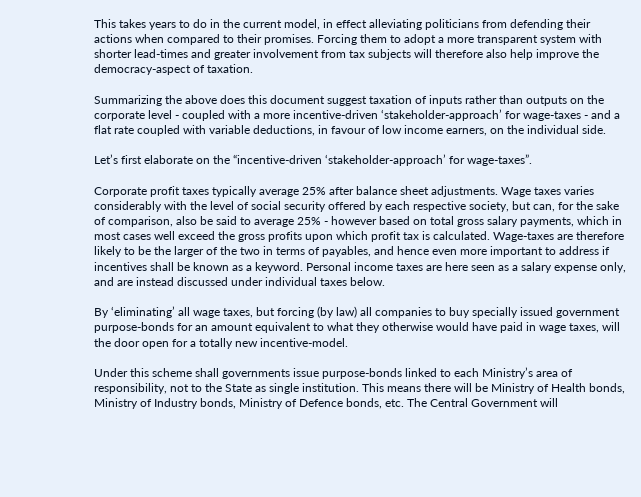This takes years to do in the current model, in effect alleviating politicians from defending their actions when compared to their promises. Forcing them to adopt a more transparent system with shorter lead-times and greater involvement from tax subjects will therefore also help improve the democracy-aspect of taxation.

Summarizing the above does this document suggest taxation of inputs rather than outputs on the corporate level - coupled with a more incentive-driven ‘stakeholder-approach’ for wage-taxes - and a flat rate coupled with variable deductions, in favour of low income earners, on the individual side.

Let’s first elaborate on the “incentive-driven ‘stakeholder-approach’ for wage-taxes”.

Corporate profit taxes typically average 25% after balance sheet adjustments. Wage taxes varies considerably with the level of social security offered by each respective society, but can, for the sake of comparison, also be said to average 25% - however based on total gross salary payments, which in most cases well exceed the gross profits upon which profit tax is calculated. Wage-taxes are therefore likely to be the larger of the two in terms of payables, and hence even more important to address if incentives shall be known as a keyword. Personal income taxes are here seen as a salary expense only, and are instead discussed under individual taxes below.

By ‘eliminating’ all wage taxes, but forcing (by law) all companies to buy specially issued government purpose-bonds for an amount equivalent to what they otherwise would have paid in wage taxes, will the door open for a totally new incentive-model.

Under this scheme shall governments issue purpose-bonds linked to each Ministry’s area of responsibility, not to the State as single institution. This means there will be Ministry of Health bonds, Ministry of Industry bonds, Ministry of Defence bonds, etc. The Central Government will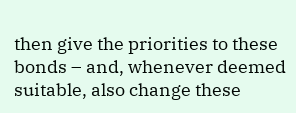then give the priorities to these bonds – and, whenever deemed suitable, also change these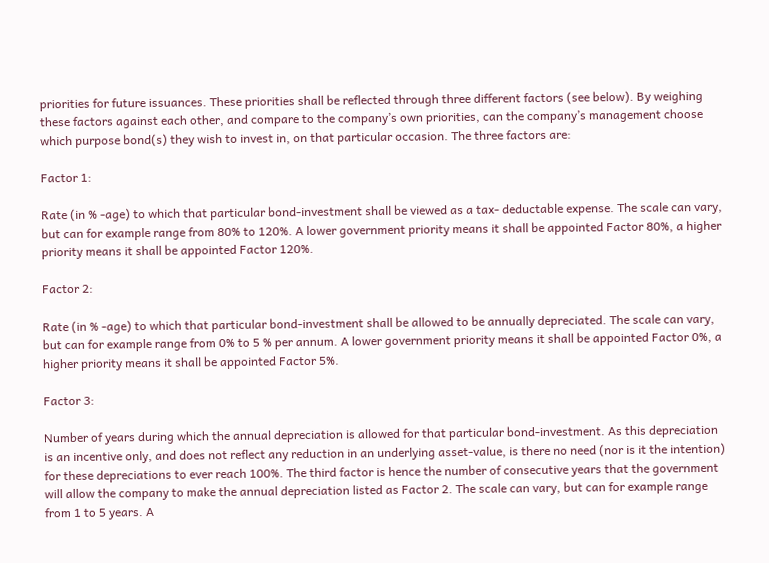priorities for future issuances. These priorities shall be reflected through three different factors (see below). By weighing these factors against each other, and compare to the company’s own priorities, can the company’s management choose which purpose bond(s) they wish to invest in, on that particular occasion. The three factors are:

Factor 1:

Rate (in % -age) to which that particular bond-investment shall be viewed as a tax- deductable expense. The scale can vary, but can for example range from 80% to 120%. A lower government priority means it shall be appointed Factor 80%, a higher priority means it shall be appointed Factor 120%.

Factor 2:

Rate (in % -age) to which that particular bond-investment shall be allowed to be annually depreciated. The scale can vary, but can for example range from 0% to 5 % per annum. A lower government priority means it shall be appointed Factor 0%, a higher priority means it shall be appointed Factor 5%.

Factor 3:

Number of years during which the annual depreciation is allowed for that particular bond-investment. As this depreciation is an incentive only, and does not reflect any reduction in an underlying asset-value, is there no need (nor is it the intention) for these depreciations to ever reach 100%. The third factor is hence the number of consecutive years that the government will allow the company to make the annual depreciation listed as Factor 2. The scale can vary, but can for example range from 1 to 5 years. A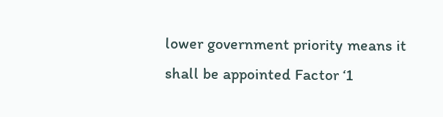lower government priority means it shall be appointed Factor ‘1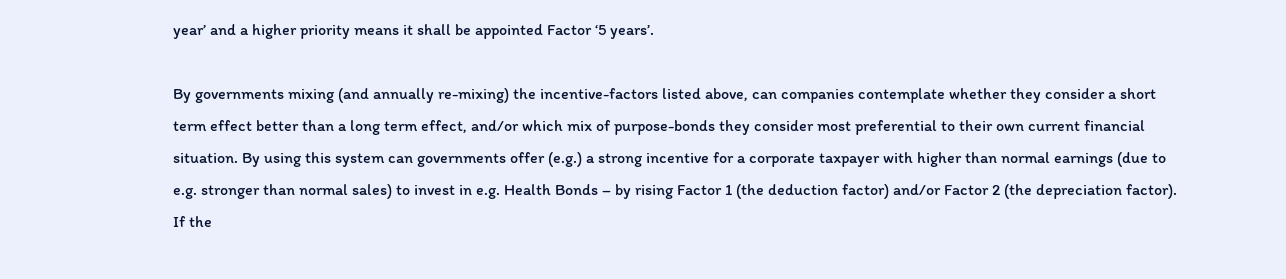year’ and a higher priority means it shall be appointed Factor ‘5 years’.

By governments mixing (and annually re-mixing) the incentive-factors listed above, can companies contemplate whether they consider a short term effect better than a long term effect, and/or which mix of purpose-bonds they consider most preferential to their own current financial situation. By using this system can governments offer (e.g.) a strong incentive for a corporate taxpayer with higher than normal earnings (due to e.g. stronger than normal sales) to invest in e.g. Health Bonds – by rising Factor 1 (the deduction factor) and/or Factor 2 (the depreciation factor). If the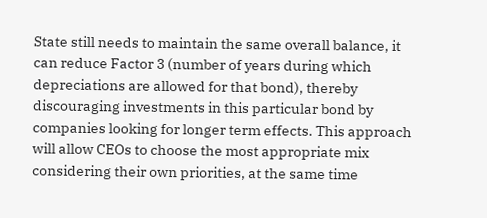State still needs to maintain the same overall balance, it can reduce Factor 3 (number of years during which depreciations are allowed for that bond), thereby discouraging investments in this particular bond by companies looking for longer term effects. This approach will allow CEOs to choose the most appropriate mix considering their own priorities, at the same time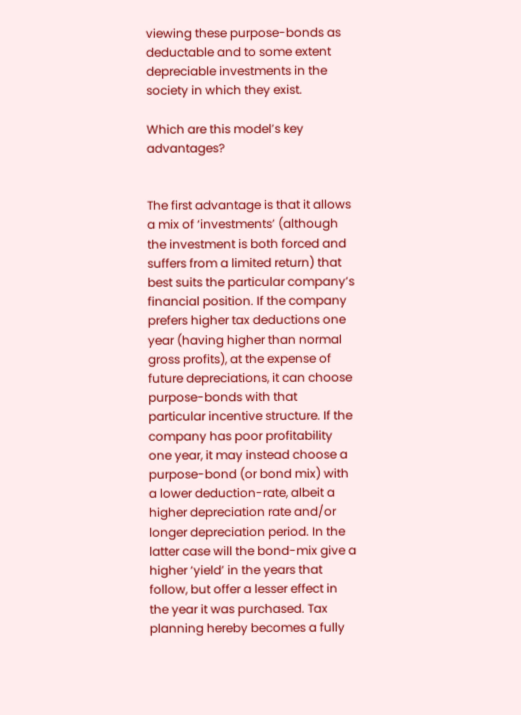viewing these purpose-bonds as deductable and to some extent depreciable investments in the society in which they exist.

Which are this model’s key advantages?


The first advantage is that it allows a mix of ‘investments’ (although the investment is both forced and suffers from a limited return) that best suits the particular company’s financial position. If the company prefers higher tax deductions one year (having higher than normal gross profits), at the expense of future depreciations, it can choose purpose-bonds with that particular incentive structure. If the company has poor profitability one year, it may instead choose a purpose-bond (or bond mix) with a lower deduction-rate, albeit a higher depreciation rate and/or longer depreciation period. In the latter case will the bond-mix give a higher ‘yield’ in the years that follow, but offer a lesser effect in the year it was purchased. Tax planning hereby becomes a fully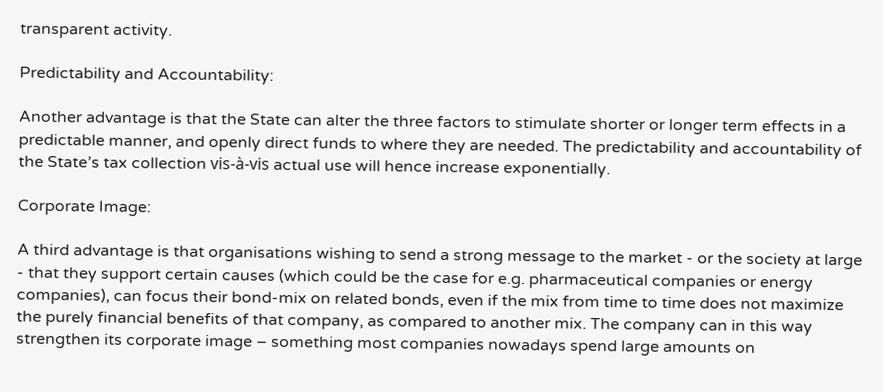transparent activity.

Predictability and Accountability:

Another advantage is that the State can alter the three factors to stimulate shorter or longer term effects in a predictable manner, and openly direct funds to where they are needed. The predictability and accountability of the State’s tax collection vis-à-vis actual use will hence increase exponentially.

Corporate Image:

A third advantage is that organisations wishing to send a strong message to the market - or the society at large - that they support certain causes (which could be the case for e.g. pharmaceutical companies or energy companies), can focus their bond-mix on related bonds, even if the mix from time to time does not maximize the purely financial benefits of that company, as compared to another mix. The company can in this way strengthen its corporate image – something most companies nowadays spend large amounts on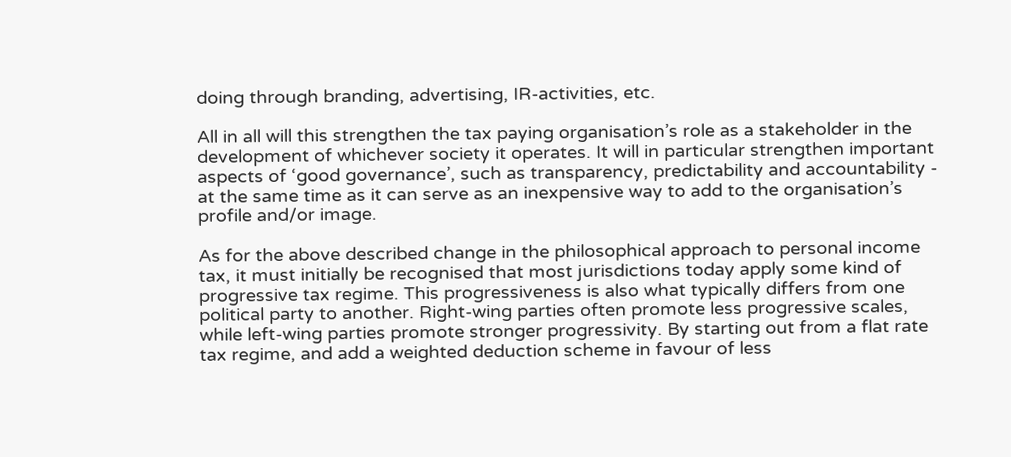doing through branding, advertising, IR-activities, etc.

All in all will this strengthen the tax paying organisation’s role as a stakeholder in the development of whichever society it operates. It will in particular strengthen important aspects of ‘good governance’, such as transparency, predictability and accountability - at the same time as it can serve as an inexpensive way to add to the organisation’s profile and/or image.

As for the above described change in the philosophical approach to personal income tax, it must initially be recognised that most jurisdictions today apply some kind of progressive tax regime. This progressiveness is also what typically differs from one political party to another. Right-wing parties often promote less progressive scales, while left-wing parties promote stronger progressivity. By starting out from a flat rate tax regime, and add a weighted deduction scheme in favour of less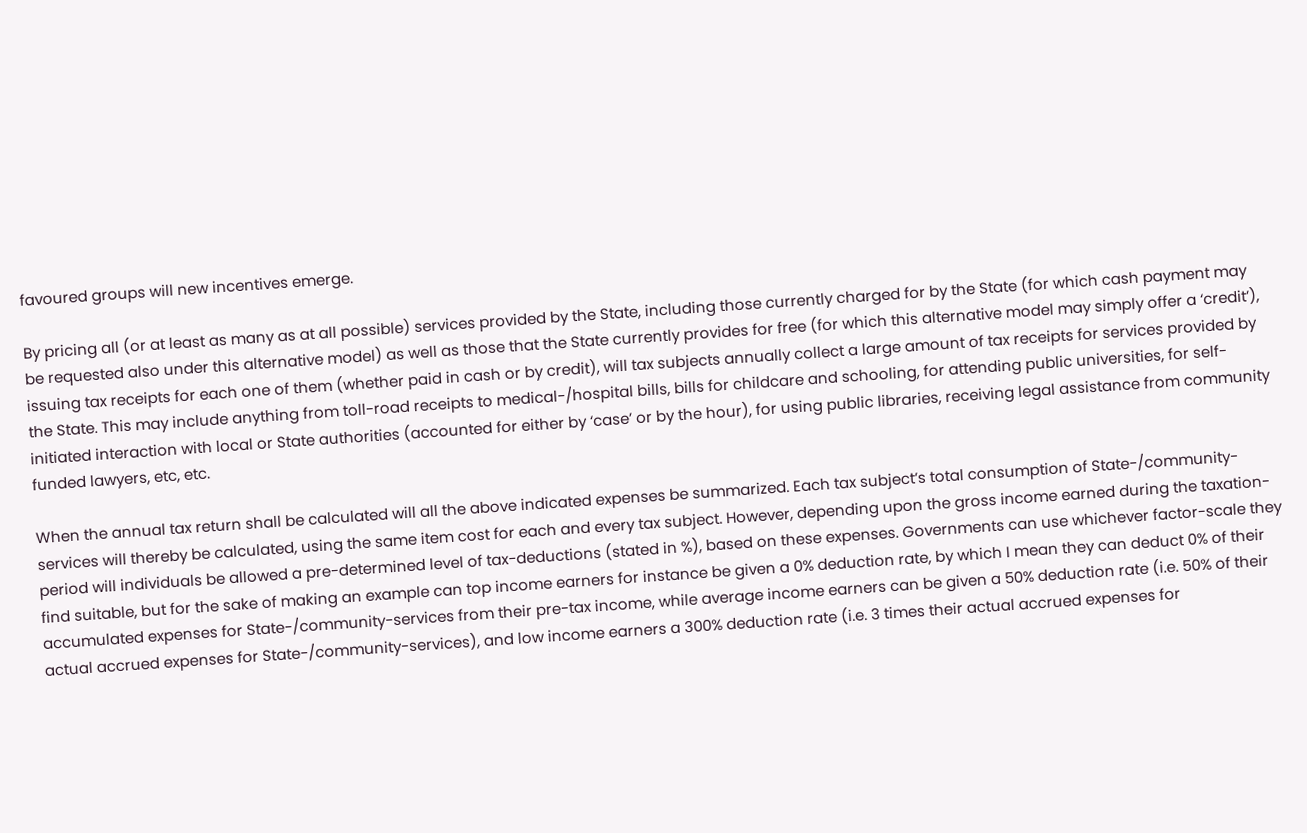favoured groups will new incentives emerge.

By pricing all (or at least as many as at all possible) services provided by the State, including those currently charged for by the State (for which cash payment may be requested also under this alternative model) as well as those that the State currently provides for free (for which this alternative model may simply offer a ‘credit’), issuing tax receipts for each one of them (whether paid in cash or by credit), will tax subjects annually collect a large amount of tax receipts for services provided by the State. This may include anything from toll-road receipts to medical-/hospital bills, bills for childcare and schooling, for attending public universities, for self-initiated interaction with local or State authorities (accounted for either by ‘case’ or by the hour), for using public libraries, receiving legal assistance from community funded lawyers, etc, etc.

When the annual tax return shall be calculated will all the above indicated expenses be summarized. Each tax subject’s total consumption of State-/community-services will thereby be calculated, using the same item cost for each and every tax subject. However, depending upon the gross income earned during the taxation-period will individuals be allowed a pre-determined level of tax-deductions (stated in %), based on these expenses. Governments can use whichever factor-scale they find suitable, but for the sake of making an example can top income earners for instance be given a 0% deduction rate, by which I mean they can deduct 0% of their accumulated expenses for State-/community-services from their pre-tax income, while average income earners can be given a 50% deduction rate (i.e. 50% of their actual accrued expenses for State-/community-services), and low income earners a 300% deduction rate (i.e. 3 times their actual accrued expenses for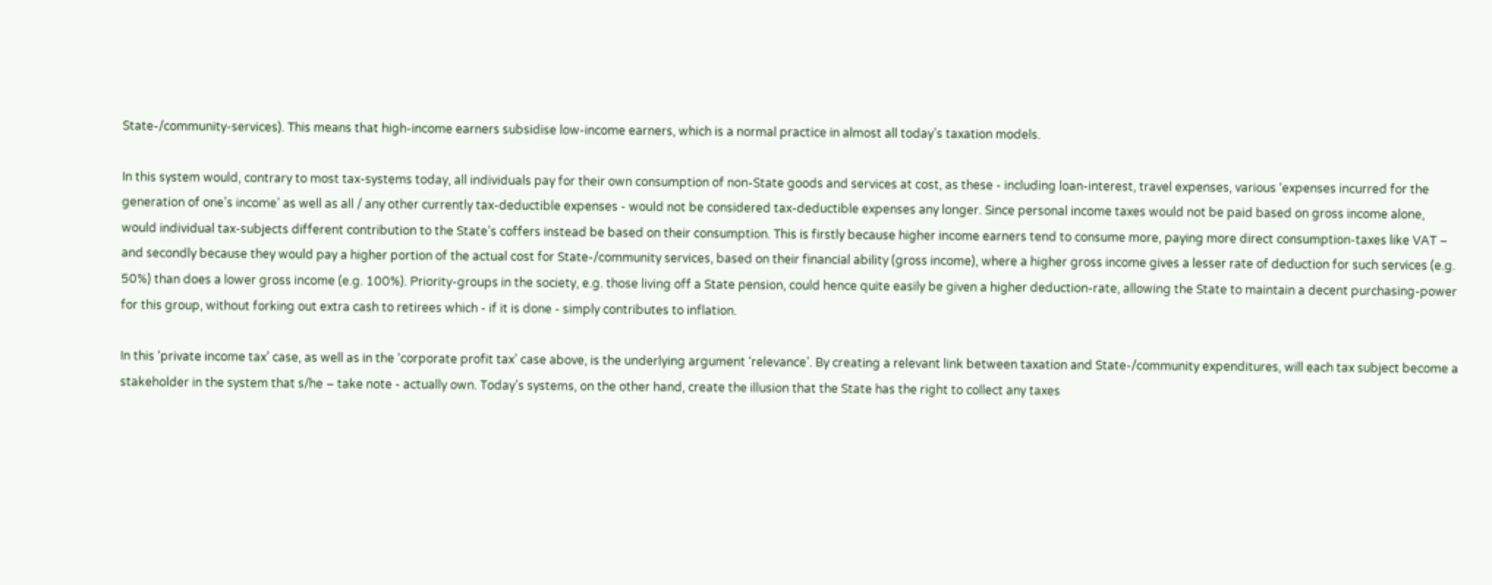State-/community-services). This means that high-income earners subsidise low-income earners, which is a normal practice in almost all today’s taxation models.

In this system would, contrary to most tax-systems today, all individuals pay for their own consumption of non-State goods and services at cost, as these - including loan-interest, travel expenses, various ‘expenses incurred for the generation of one’s income’ as well as all / any other currently tax-deductible expenses - would not be considered tax-deductible expenses any longer. Since personal income taxes would not be paid based on gross income alone, would individual tax-subjects different contribution to the State’s coffers instead be based on their consumption. This is firstly because higher income earners tend to consume more, paying more direct consumption-taxes like VAT – and secondly because they would pay a higher portion of the actual cost for State-/community services, based on their financial ability (gross income), where a higher gross income gives a lesser rate of deduction for such services (e.g. 50%) than does a lower gross income (e.g. 100%). Priority-groups in the society, e.g. those living off a State pension, could hence quite easily be given a higher deduction-rate, allowing the State to maintain a decent purchasing-power for this group, without forking out extra cash to retirees which - if it is done - simply contributes to inflation.

In this ‘private income tax’ case, as well as in the ‘corporate profit tax’ case above, is the underlying argument ‘relevance’. By creating a relevant link between taxation and State-/community expenditures, will each tax subject become a stakeholder in the system that s/he – take note - actually own. Today’s systems, on the other hand, create the illusion that the State has the right to collect any taxes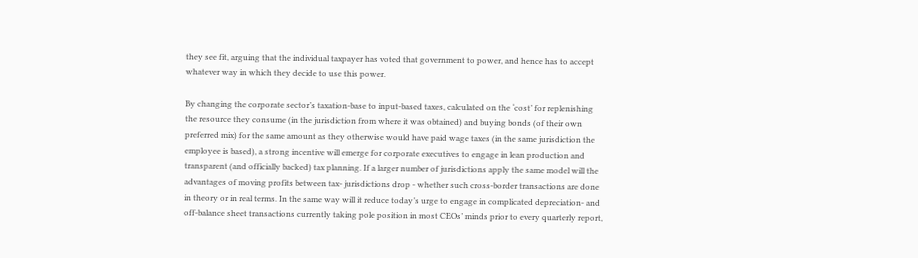they see fit, arguing that the individual taxpayer has voted that government to power, and hence has to accept whatever way in which they decide to use this power.

By changing the corporate sector’s taxation-base to input-based taxes, calculated on the ‘cost’ for replenishing the resource they consume (in the jurisdiction from where it was obtained) and buying bonds (of their own preferred mix) for the same amount as they otherwise would have paid wage taxes (in the same jurisdiction the employee is based), a strong incentive will emerge for corporate executives to engage in lean production and transparent (and officially backed) tax planning. If a larger number of jurisdictions apply the same model will the advantages of moving profits between tax- jurisdictions drop - whether such cross-border transactions are done in theory or in real terms. In the same way will it reduce today’s urge to engage in complicated depreciation- and off-balance sheet transactions currently taking pole position in most CEOs’ minds prior to every quarterly report,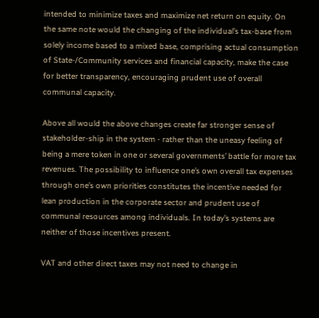intended to minimize taxes and maximize net return on equity. On the same note would the changing of the individual’s tax-base from solely income based to a mixed base, comprising actual consumption of State-/Community services and financial capacity, make the case for better transparency, encouraging prudent use of overall communal capacity.

Above all would the above changes create far stronger sense of stakeholder-ship in the system - rather than the uneasy feeling of being a mere token in one or several governments’ battle for more tax revenues. The possibility to influence one’s own overall tax expenses through one’s own priorities constitutes the incentive needed for lean production in the corporate sector and prudent use of communal resources among individuals. In today’s systems are neither of those incentives present.

VAT and other direct taxes may not need to change in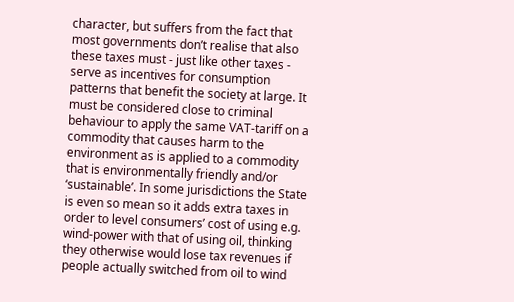character, but suffers from the fact that most governments don’t realise that also these taxes must - just like other taxes - serve as incentives for consumption patterns that benefit the society at large. It must be considered close to criminal behaviour to apply the same VAT-tariff on a commodity that causes harm to the environment as is applied to a commodity that is environmentally friendly and/or ‘sustainable’. In some jurisdictions the State is even so mean so it adds extra taxes in order to level consumers’ cost of using e.g. wind-power with that of using oil, thinking they otherwise would lose tax revenues if people actually switched from oil to wind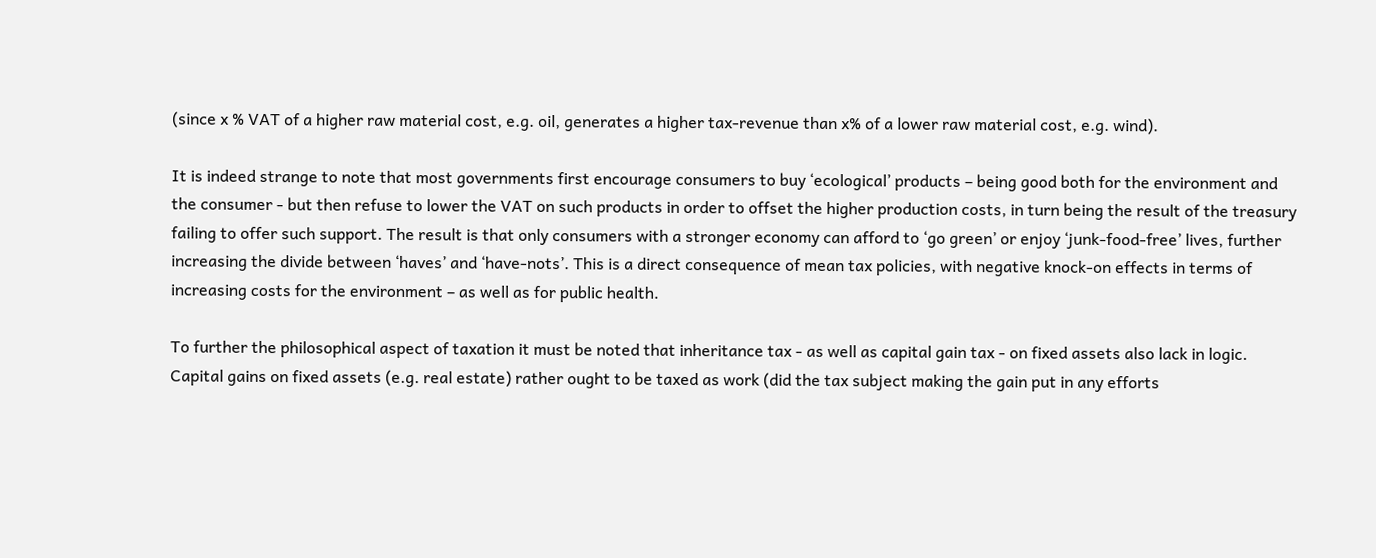(since x % VAT of a higher raw material cost, e.g. oil, generates a higher tax-revenue than x% of a lower raw material cost, e.g. wind).

It is indeed strange to note that most governments first encourage consumers to buy ‘ecological’ products – being good both for the environment and the consumer - but then refuse to lower the VAT on such products in order to offset the higher production costs, in turn being the result of the treasury failing to offer such support. The result is that only consumers with a stronger economy can afford to ‘go green’ or enjoy ‘junk-food-free’ lives, further increasing the divide between ‘haves’ and ‘have-nots’. This is a direct consequence of mean tax policies, with negative knock-on effects in terms of increasing costs for the environment – as well as for public health.

To further the philosophical aspect of taxation it must be noted that inheritance tax - as well as capital gain tax - on fixed assets also lack in logic. Capital gains on fixed assets (e.g. real estate) rather ought to be taxed as work (did the tax subject making the gain put in any efforts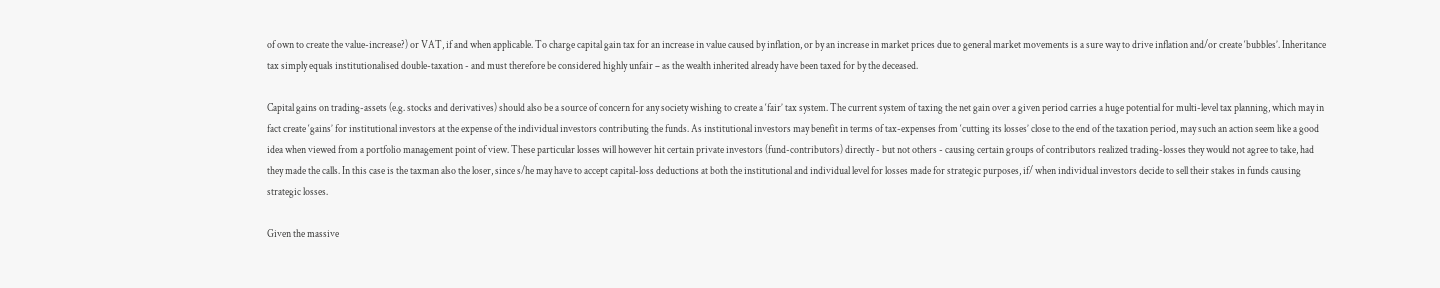of own to create the value-increase?) or VAT, if and when applicable. To charge capital gain tax for an increase in value caused by inflation, or by an increase in market prices due to general market movements is a sure way to drive inflation and/or create ‘bubbles’. Inheritance tax simply equals institutionalised double-taxation - and must therefore be considered highly unfair – as the wealth inherited already have been taxed for by the deceased.

Capital gains on trading-assets (e.g. stocks and derivatives) should also be a source of concern for any society wishing to create a ‘fair’ tax system. The current system of taxing the net gain over a given period carries a huge potential for multi-level tax planning, which may in fact create ‘gains’ for institutional investors at the expense of the individual investors contributing the funds. As institutional investors may benefit in terms of tax-expenses from ‘cutting its losses’ close to the end of the taxation period, may such an action seem like a good idea when viewed from a portfolio management point of view. These particular losses will however hit certain private investors (fund-contributors) directly - but not others - causing certain groups of contributors realized trading-losses they would not agree to take, had they made the calls. In this case is the taxman also the loser, since s/he may have to accept capital-loss deductions at both the institutional and individual level for losses made for strategic purposes, if/ when individual investors decide to sell their stakes in funds causing strategic losses.

Given the massive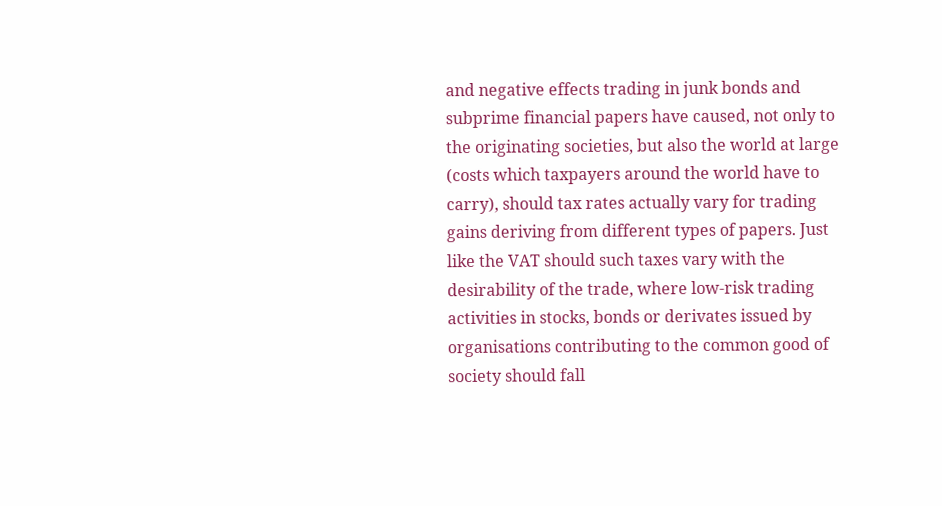and negative effects trading in junk bonds and subprime financial papers have caused, not only to the originating societies, but also the world at large (costs which taxpayers around the world have to carry), should tax rates actually vary for trading gains deriving from different types of papers. Just like the VAT should such taxes vary with the desirability of the trade, where low-risk trading activities in stocks, bonds or derivates issued by organisations contributing to the common good of society should fall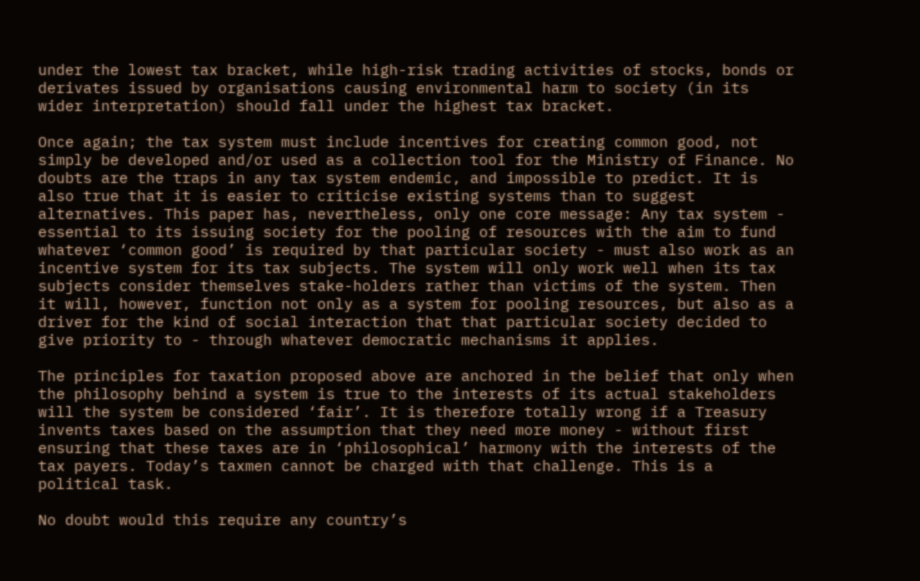under the lowest tax bracket, while high-risk trading activities of stocks, bonds or derivates issued by organisations causing environmental harm to society (in its wider interpretation) should fall under the highest tax bracket.

Once again; the tax system must include incentives for creating common good, not simply be developed and/or used as a collection tool for the Ministry of Finance. No doubts are the traps in any tax system endemic, and impossible to predict. It is also true that it is easier to criticise existing systems than to suggest alternatives. This paper has, nevertheless, only one core message: Any tax system - essential to its issuing society for the pooling of resources with the aim to fund whatever ‘common good’ is required by that particular society - must also work as an incentive system for its tax subjects. The system will only work well when its tax subjects consider themselves stake-holders rather than victims of the system. Then it will, however, function not only as a system for pooling resources, but also as a driver for the kind of social interaction that that particular society decided to give priority to - through whatever democratic mechanisms it applies.

The principles for taxation proposed above are anchored in the belief that only when the philosophy behind a system is true to the interests of its actual stakeholders will the system be considered ‘fair’. It is therefore totally wrong if a Treasury invents taxes based on the assumption that they need more money - without first ensuring that these taxes are in ‘philosophical’ harmony with the interests of the tax payers. Today’s taxmen cannot be charged with that challenge. This is a political task.

No doubt would this require any country’s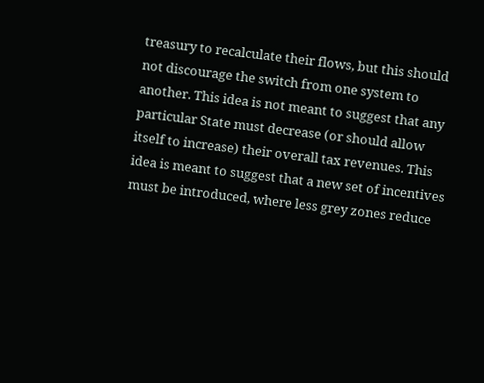treasury to recalculate their flows, but this should not discourage the switch from one system to another. This idea is not meant to suggest that any particular State must decrease (or should allow itself to increase) their overall tax revenues. This idea is meant to suggest that a new set of incentives must be introduced, where less grey zones reduce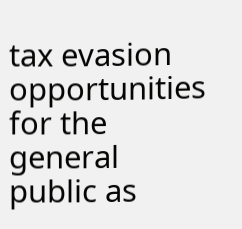tax evasion opportunities for the general public as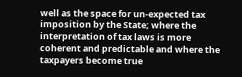well as the space for un-expected tax imposition by the State; where the interpretation of tax laws is more coherent and predictable and where the taxpayers become true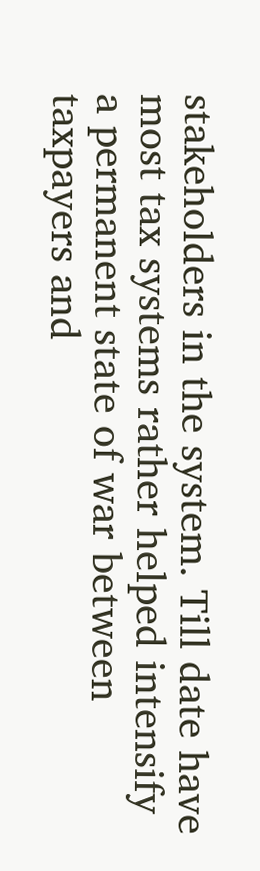stakeholders in the system. Till date have most tax systems rather helped intensify a permanent state of war between taxpayers and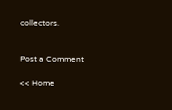collectors.


Post a Comment

<< Home